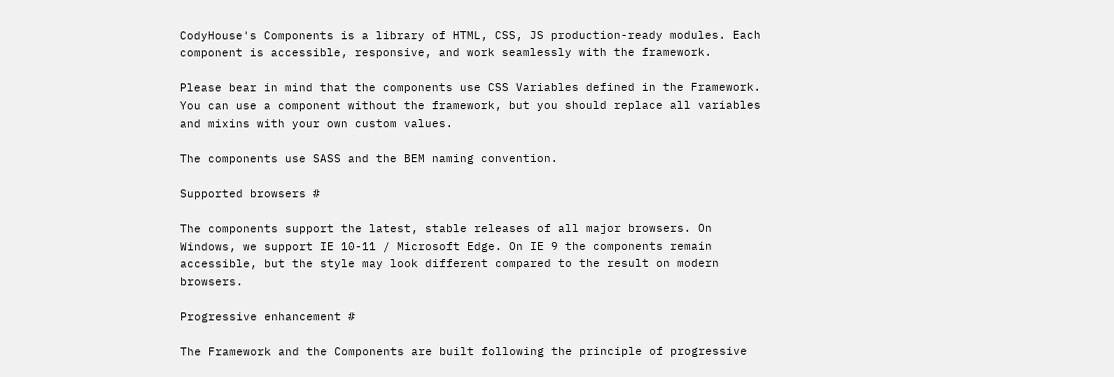CodyHouse's Components is a library of HTML, CSS, JS production-ready modules. Each component is accessible, responsive, and work seamlessly with the framework.

Please bear in mind that the components use CSS Variables defined in the Framework. You can use a component without the framework, but you should replace all variables and mixins with your own custom values.

The components use SASS and the BEM naming convention.

Supported browsers #

The components support the latest, stable releases of all major browsers. On Windows, we support IE 10-11 / Microsoft Edge. On IE 9 the components remain accessible, but the style may look different compared to the result on modern browsers.

Progressive enhancement #

The Framework and the Components are built following the principle of progressive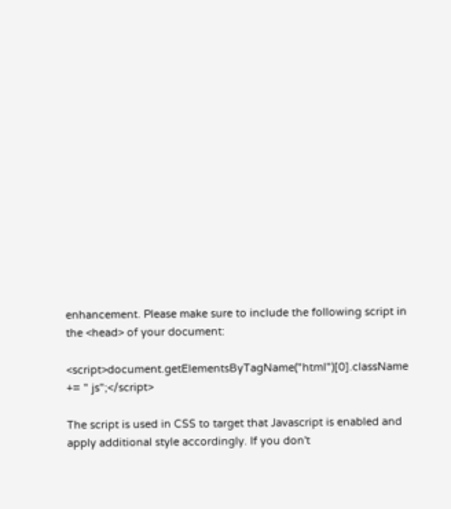enhancement. Please make sure to include the following script in the <head> of your document:

<script>document.getElementsByTagName("html")[0].className += " js";</script>

The script is used in CSS to target that Javascript is enabled and apply additional style accordingly. If you don't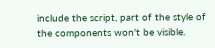include the script, part of the style of the components won't be visible.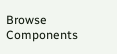Browse Components